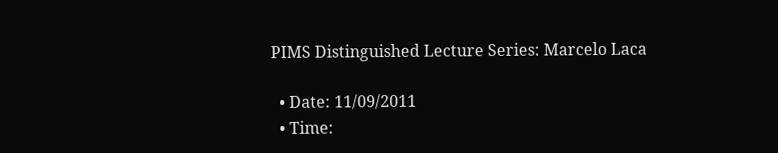PIMS Distinguished Lecture Series: Marcelo Laca

  • Date: 11/09/2011
  • Time: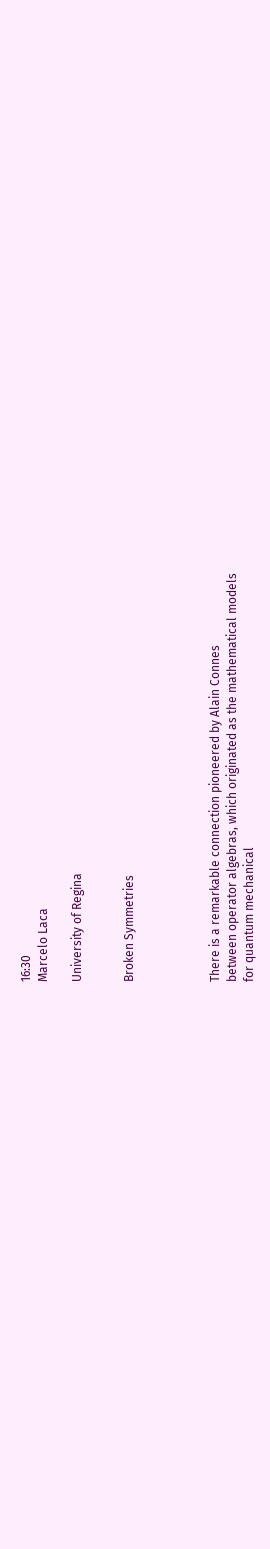16:30
Marcelo Laca

University of Regina


Broken Symmetries




There is a remarkable connection pioneered by Alain Connes
between operator algebras, which originated as the mathematical models
for quantum mechanical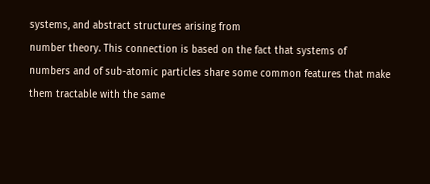systems, and abstract structures arising from
number theory. This connection is based on the fact that systems of
numbers and of sub-atomic particles share some common features that make
them tractable with the same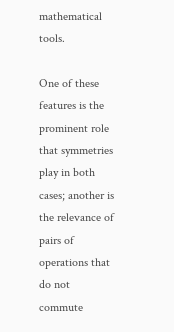mathematical tools.

One of these features is the prominent role that symmetries play in both
cases; another is the relevance of pairs of operations that do not
commute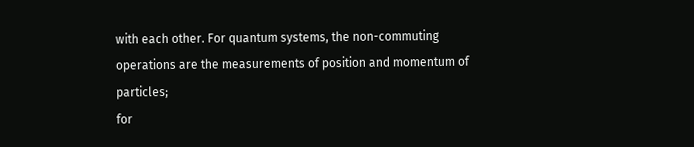with each other. For quantum systems, the non-commuting
operations are the measurements of position and momentum of particles;
for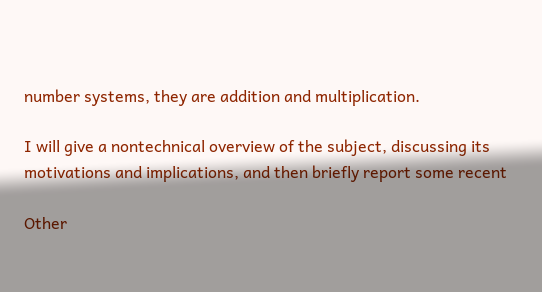number systems, they are addition and multiplication.

I will give a nontechnical overview of the subject, discussing its
motivations and implications, and then briefly report some recent

Other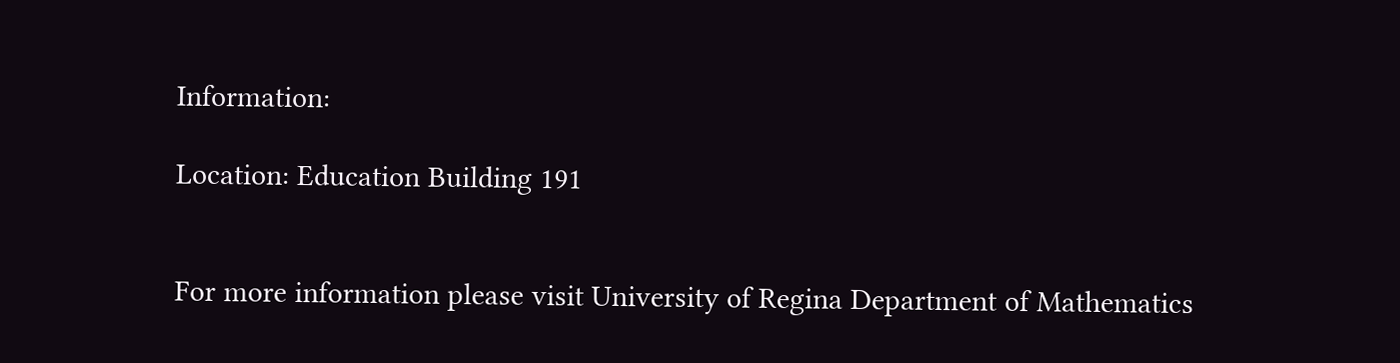Information:

Location: Education Building 191


For more information please visit University of Regina Department of Mathematics